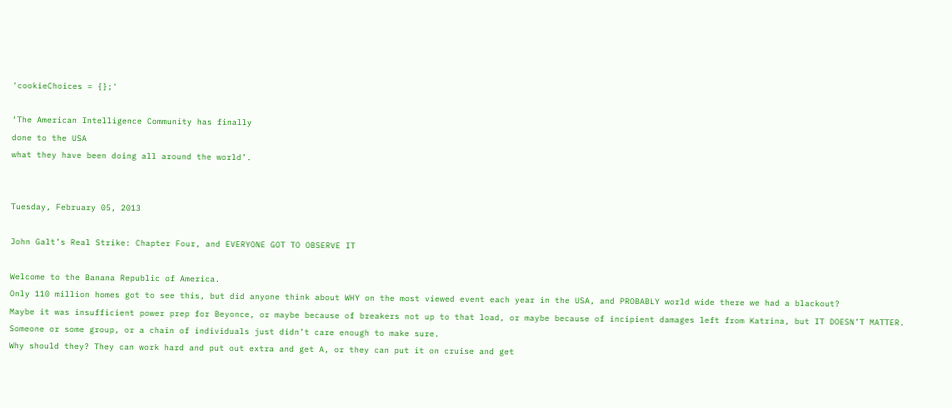'cookieChoices = {};'

‘The American Intelligence Community has finally
done to the USA
what they have been doing all around the world’.


Tuesday, February 05, 2013

John Galt’s Real Strike: Chapter Four, and EVERYONE GOT TO OBSERVE IT

Welcome to the Banana Republic of America.
Only 110 million homes got to see this, but did anyone think about WHY on the most viewed event each year in the USA, and PROBABLY world wide there we had a blackout?
Maybe it was insufficient power prep for Beyonce, or maybe because of breakers not up to that load, or maybe because of incipient damages left from Katrina, but IT DOESN’T MATTER.
Someone or some group, or a chain of individuals just didn’t care enough to make sure.
Why should they? They can work hard and put out extra and get A, or they can put it on cruise and get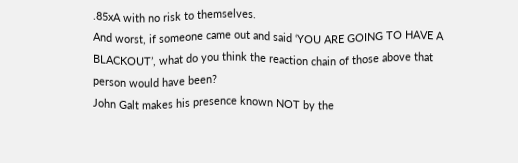.85xA with no risk to themselves.
And worst, if someone came out and said ‘YOU ARE GOING TO HAVE A BLACKOUT’, what do you think the reaction chain of those above that person would have been?
John Galt makes his presence known NOT by the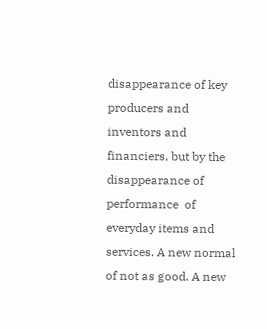disappearance of key producers and inventors and financiers, but by the disappearance of performance  of everyday items and services. A new normal of not as good. A new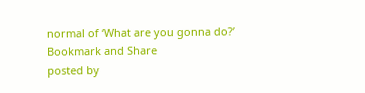normal of ‘What are you gonna do?’
Bookmark and Share
posted by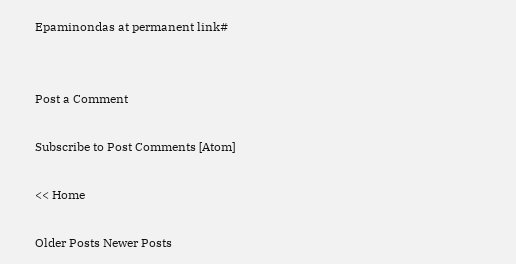Epaminondas at permanent link#


Post a Comment

Subscribe to Post Comments [Atom]

<< Home

Older Posts Newer Posts